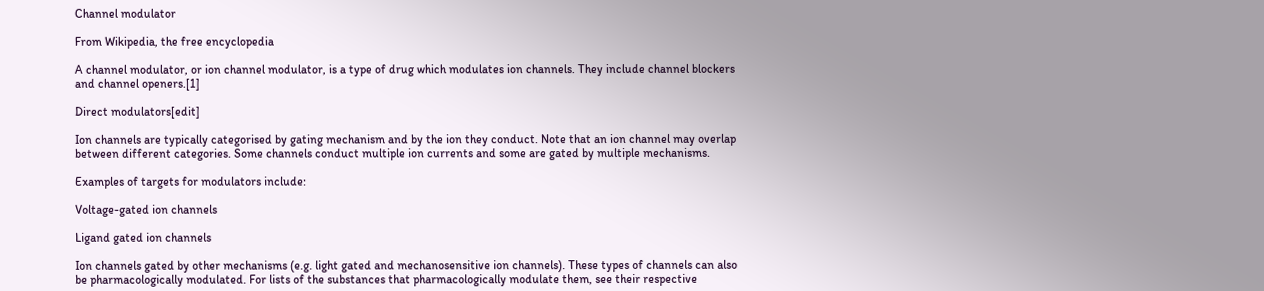Channel modulator

From Wikipedia, the free encyclopedia

A channel modulator, or ion channel modulator, is a type of drug which modulates ion channels. They include channel blockers and channel openers.[1]

Direct modulators[edit]

Ion channels are typically categorised by gating mechanism and by the ion they conduct. Note that an ion channel may overlap between different categories. Some channels conduct multiple ion currents and some are gated by multiple mechanisms.

Examples of targets for modulators include:

Voltage-gated ion channels

Ligand gated ion channels

Ion channels gated by other mechanisms (e.g. light gated and mechanosensitive ion channels). These types of channels can also be pharmacologically modulated. For lists of the substances that pharmacologically modulate them, see their respective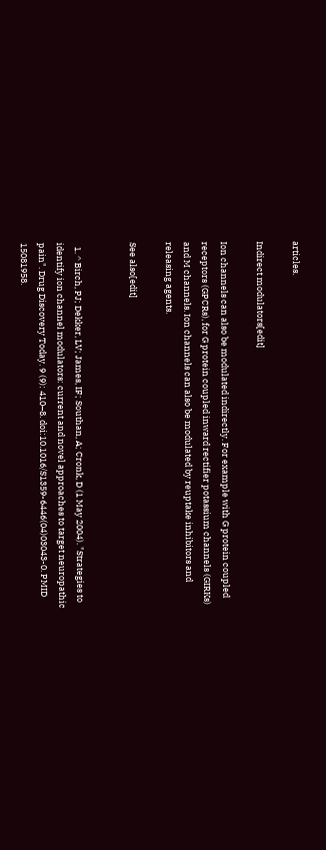articles.

Indirect modulators[edit]

Ion channels can also be modulated indirectly. For example with G protein coupled receptors (GPCRs), for G protein coupled inward rectifier potassium channels (GIRKs) and M channels. Ion channels can also be modulated by reuptake inhibitors and releasing agents.

See also[edit]


  1. ^ Birch, PJ; Dekker, LV; James, IF; Southan, A; Cronk, D (1 May 2004). "Strategies to identify ion channel modulators: current and novel approaches to target neuropathic pain". Drug Discovery Today. 9 (9): 410–8. doi:10.1016/S1359-6446(04)03043-0. PMID 15081958.